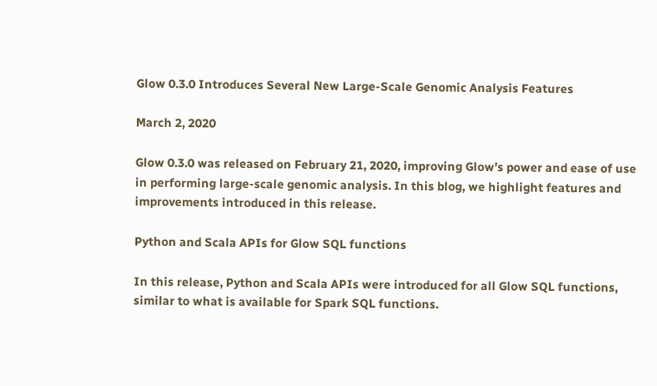Glow 0.3.0 Introduces Several New Large-Scale Genomic Analysis Features

March 2, 2020

Glow 0.3.0 was released on February 21, 2020, improving Glow’s power and ease of use in performing large-scale genomic analysis. In this blog, we highlight features and improvements introduced in this release.

Python and Scala APIs for Glow SQL functions

In this release, Python and Scala APIs were introduced for all Glow SQL functions, similar to what is available for Spark SQL functions.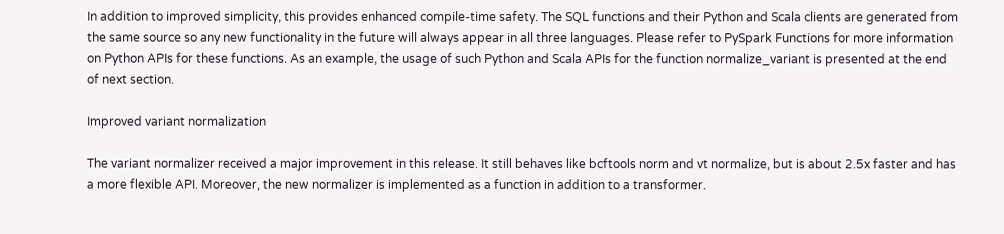In addition to improved simplicity, this provides enhanced compile-time safety. The SQL functions and their Python and Scala clients are generated from the same source so any new functionality in the future will always appear in all three languages. Please refer to PySpark Functions for more information on Python APIs for these functions. As an example, the usage of such Python and Scala APIs for the function normalize_variant is presented at the end of next section.

Improved variant normalization

The variant normalizer received a major improvement in this release. It still behaves like bcftools norm and vt normalize, but is about 2.5x faster and has a more flexible API. Moreover, the new normalizer is implemented as a function in addition to a transformer.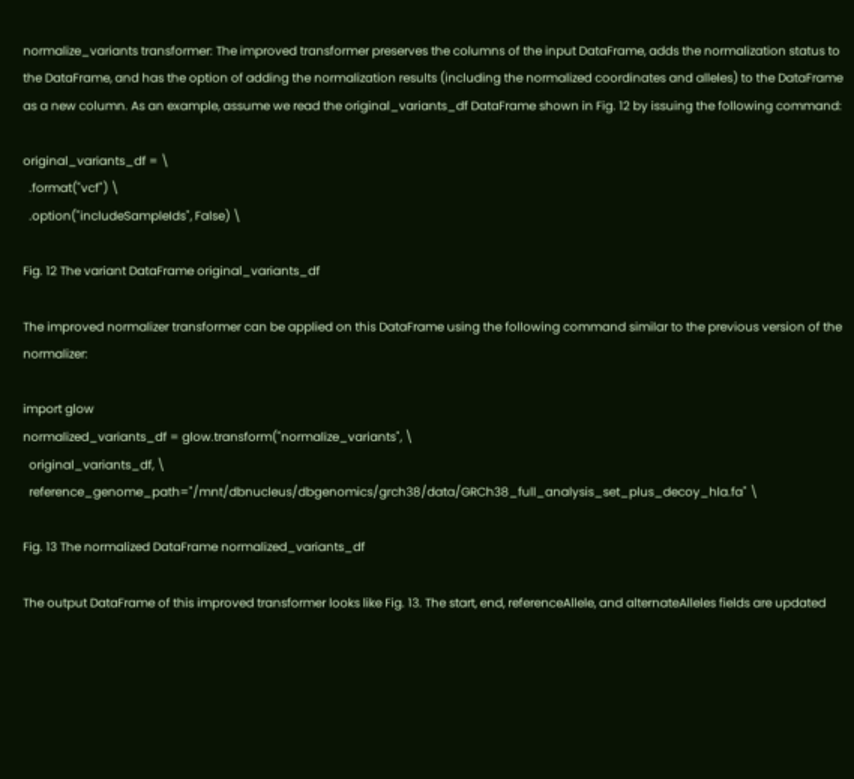normalize_variants transformer: The improved transformer preserves the columns of the input DataFrame, adds the normalization status to the DataFrame, and has the option of adding the normalization results (including the normalized coordinates and alleles) to the DataFrame as a new column. As an example, assume we read the original_variants_df DataFrame shown in Fig. 12 by issuing the following command:

original_variants_df = \
  .format("vcf") \
  .option("includeSampleIds", False) \

Fig. 12 The variant DataFrame original_variants_df

The improved normalizer transformer can be applied on this DataFrame using the following command similar to the previous version of the normalizer:

import glow
normalized_variants_df = glow.transform("normalize_variants", \
  original_variants_df, \
  reference_genome_path="/mnt/dbnucleus/dbgenomics/grch38/data/GRCh38_full_analysis_set_plus_decoy_hla.fa" \

Fig. 13 The normalized DataFrame normalized_variants_df

The output DataFrame of this improved transformer looks like Fig. 13. The start, end, referenceAllele, and alternateAlleles fields are updated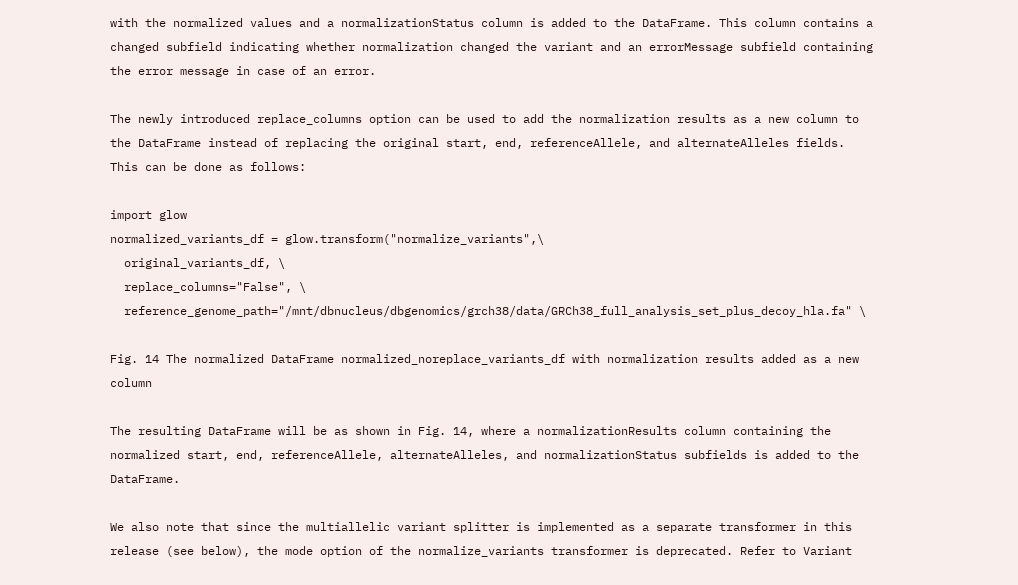with the normalized values and a normalizationStatus column is added to the DataFrame. This column contains a changed subfield indicating whether normalization changed the variant and an errorMessage subfield containing the error message in case of an error.

The newly introduced replace_columns option can be used to add the normalization results as a new column to the DataFrame instead of replacing the original start, end, referenceAllele, and alternateAlleles fields. This can be done as follows:

import glow
normalized_variants_df = glow.transform("normalize_variants",\
  original_variants_df, \
  replace_columns="False", \
  reference_genome_path="/mnt/dbnucleus/dbgenomics/grch38/data/GRCh38_full_analysis_set_plus_decoy_hla.fa" \

Fig. 14 The normalized DataFrame normalized_noreplace_variants_df with normalization results added as a new column

The resulting DataFrame will be as shown in Fig. 14, where a normalizationResults column containing the normalized start, end, referenceAllele, alternateAlleles, and normalizationStatus subfields is added to the DataFrame.

We also note that since the multiallelic variant splitter is implemented as a separate transformer in this release (see below), the mode option of the normalize_variants transformer is deprecated. Refer to Variant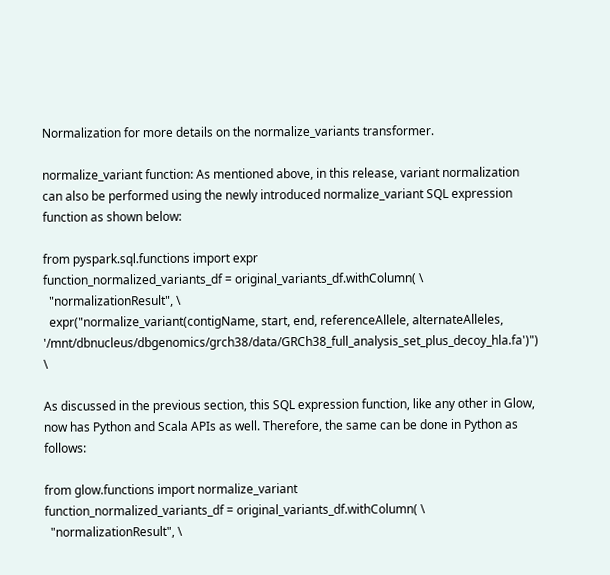Normalization for more details on the normalize_variants transformer.

normalize_variant function: As mentioned above, in this release, variant normalization can also be performed using the newly introduced normalize_variant SQL expression function as shown below:

from pyspark.sql.functions import expr
function_normalized_variants_df = original_variants_df.withColumn( \
  "normalizationResult", \
  expr("normalize_variant(contigName, start, end, referenceAllele, alternateAlleles, '/mnt/dbnucleus/dbgenomics/grch38/data/GRCh38_full_analysis_set_plus_decoy_hla.fa')") \

As discussed in the previous section, this SQL expression function, like any other in Glow, now has Python and Scala APIs as well. Therefore, the same can be done in Python as follows:

from glow.functions import normalize_variant
function_normalized_variants_df = original_variants_df.withColumn( \
  "normalizationResult", \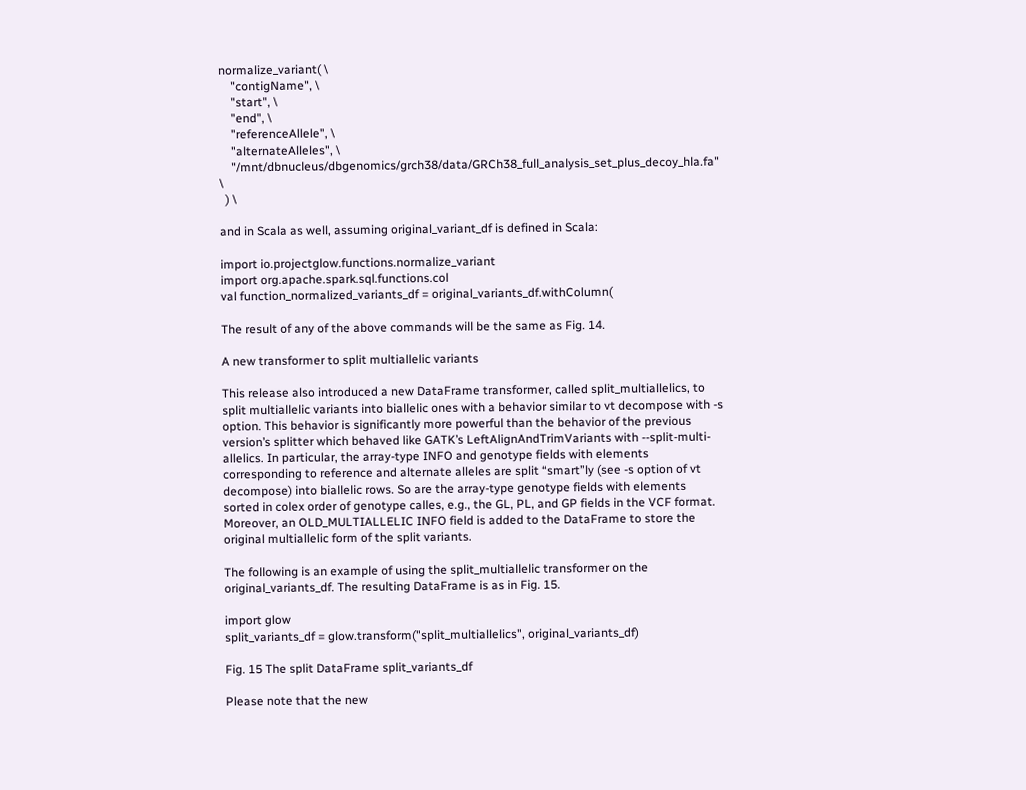normalize_variant( \
    "contigName", \
    "start", \
    "end", \
    "referenceAllele", \
    "alternateAlleles", \
    "/mnt/dbnucleus/dbgenomics/grch38/data/GRCh38_full_analysis_set_plus_decoy_hla.fa" \
  ) \

and in Scala as well, assuming original_variant_df is defined in Scala:

import io.projectglow.functions.normalize_variant
import org.apache.spark.sql.functions.col
val function_normalized_variants_df = original_variants_df.withColumn(

The result of any of the above commands will be the same as Fig. 14.

A new transformer to split multiallelic variants

This release also introduced a new DataFrame transformer, called split_multiallelics, to split multiallelic variants into biallelic ones with a behavior similar to vt decompose with -s option. This behavior is significantly more powerful than the behavior of the previous version’s splitter which behaved like GATK’s LeftAlignAndTrimVariants with --split-multi-allelics. In particular, the array-type INFO and genotype fields with elements corresponding to reference and alternate alleles are split “smart”ly (see -s option of vt decompose) into biallelic rows. So are the array-type genotype fields with elements sorted in colex order of genotype calles, e.g., the GL, PL, and GP fields in the VCF format. Moreover, an OLD_MULTIALLELIC INFO field is added to the DataFrame to store the original multiallelic form of the split variants.

The following is an example of using the split_multiallelic transformer on the original_variants_df. The resulting DataFrame is as in Fig. 15.

import glow
split_variants_df = glow.transform("split_multiallelics", original_variants_df)

Fig. 15 The split DataFrame split_variants_df

Please note that the new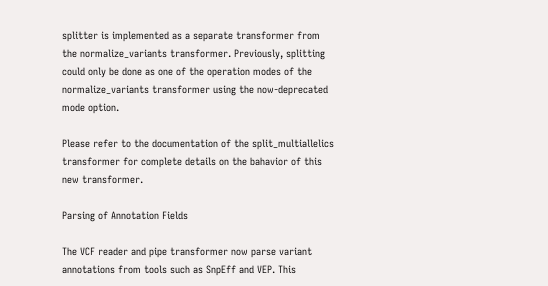splitter is implemented as a separate transformer from the normalize_variants transformer. Previously, splitting could only be done as one of the operation modes of the normalize_variants transformer using the now-deprecated mode option.

Please refer to the documentation of the split_multiallelics transformer for complete details on the bahavior of this new transformer.

Parsing of Annotation Fields

The VCF reader and pipe transformer now parse variant annotations from tools such as SnpEff and VEP. This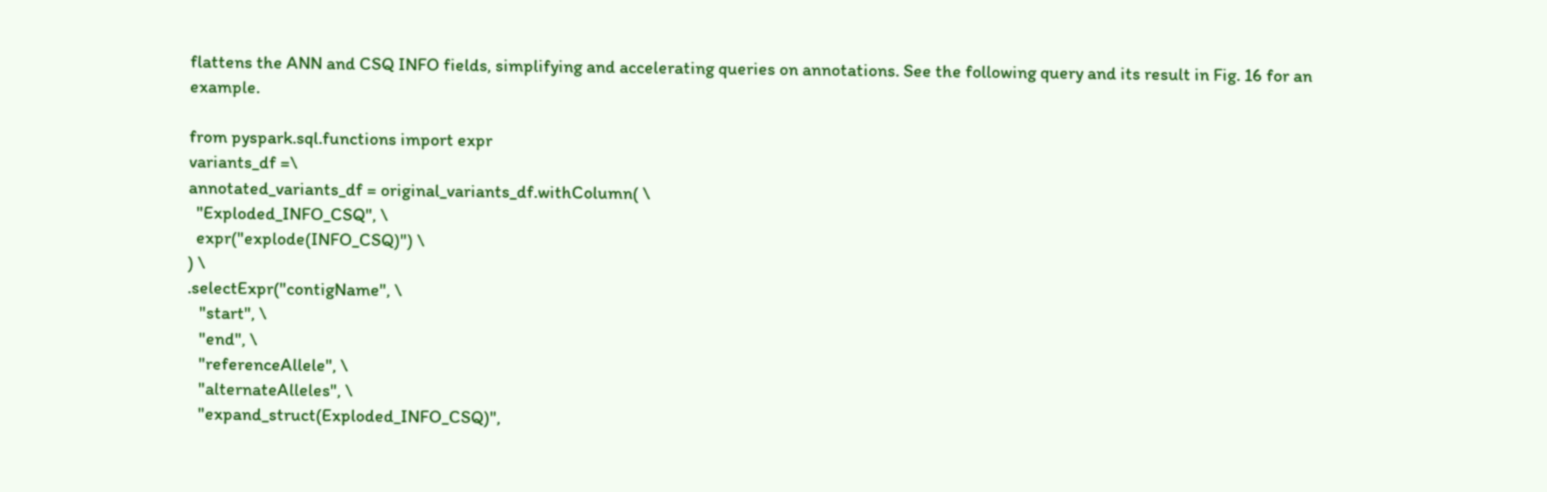flattens the ANN and CSQ INFO fields, simplifying and accelerating queries on annotations. See the following query and its result in Fig. 16 for an example.

from pyspark.sql.functions import expr
variants_df =\
annotated_variants_df = original_variants_df.withColumn( \
  "Exploded_INFO_CSQ", \
  expr("explode(INFO_CSQ)") \
) \
.selectExpr("contigName", \
   "start", \
   "end", \
   "referenceAllele", \
   "alternateAlleles", \
   "expand_struct(Exploded_INFO_CSQ)",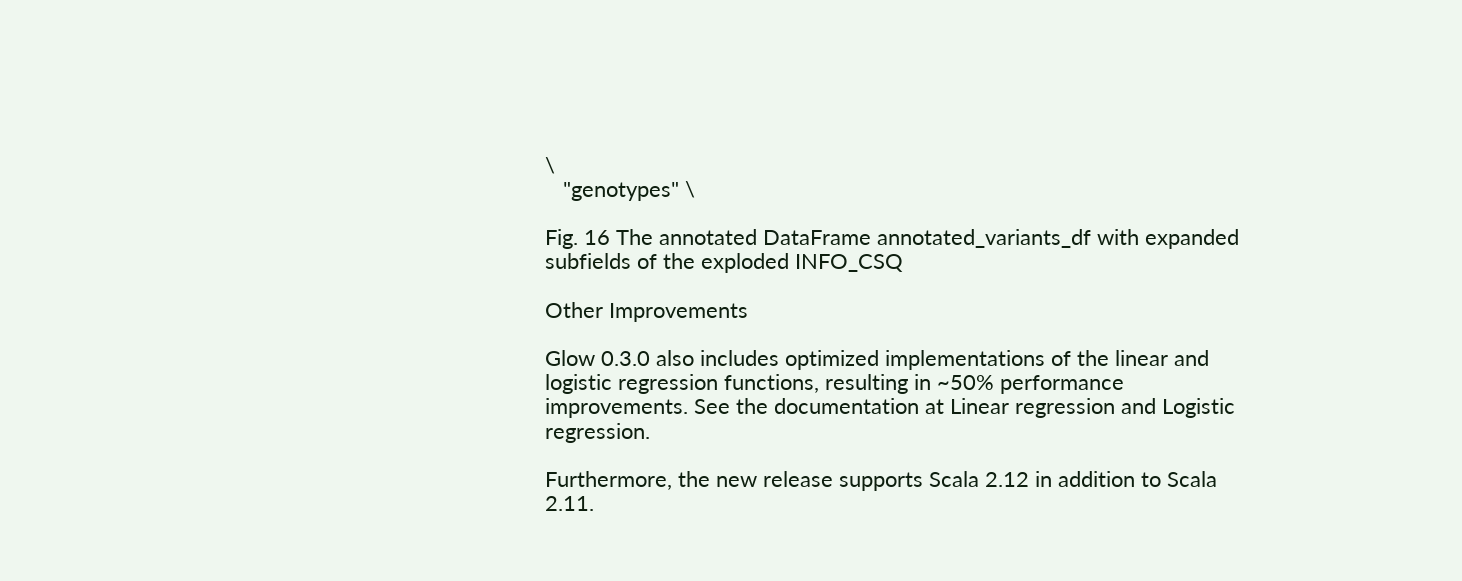\
   "genotypes" \

Fig. 16 The annotated DataFrame annotated_variants_df with expanded subfields of the exploded INFO_CSQ

Other Improvements

Glow 0.3.0 also includes optimized implementations of the linear and logistic regression functions, resulting in ~50% performance improvements. See the documentation at Linear regression and Logistic regression.

Furthermore, the new release supports Scala 2.12 in addition to Scala 2.11.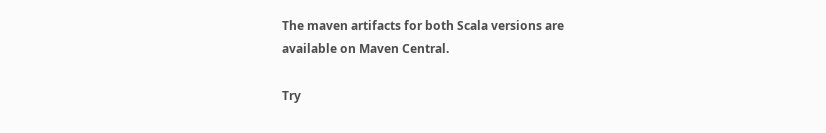The maven artifacts for both Scala versions are available on Maven Central.

Try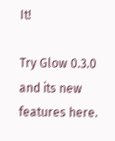It!

Try Glow 0.3.0 and its new features here.